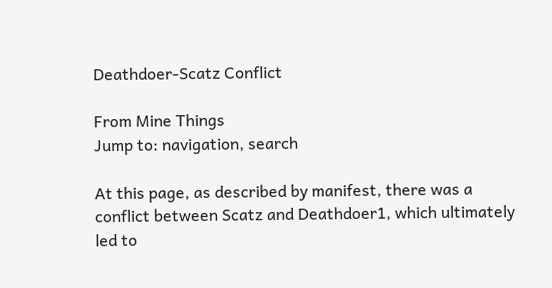Deathdoer-Scatz Conflict

From Mine Things
Jump to: navigation, search

At this page, as described by manifest, there was a conflict between Scatz and Deathdoer1, which ultimately led to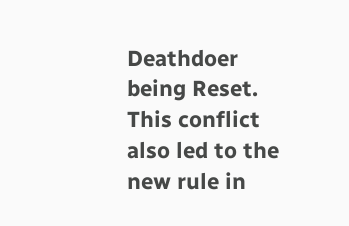Deathdoer being Reset. This conflict also led to the new rule in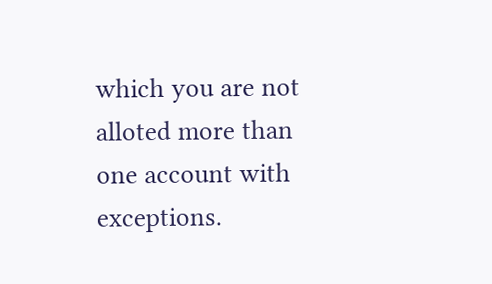which you are not alloted more than one account with exceptions.